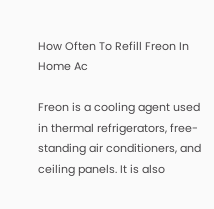How Often To Refill Freon In Home Ac

Freon is a cooling agent used in thermal refrigerators, free- standing air conditioners, and ceiling panels. It is also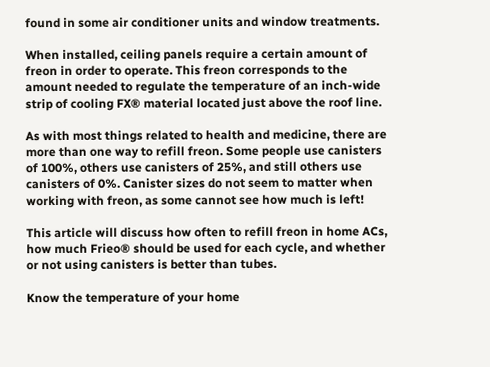found in some air conditioner units and window treatments.

When installed, ceiling panels require a certain amount of freon in order to operate. This freon corresponds to the amount needed to regulate the temperature of an inch-wide strip of cooling FX® material located just above the roof line.

As with most things related to health and medicine, there are more than one way to refill freon. Some people use canisters of 100%, others use canisters of 25%, and still others use canisters of 0%. Canister sizes do not seem to matter when working with freon, as some cannot see how much is left!

This article will discuss how often to refill freon in home ACs, how much Frieo® should be used for each cycle, and whether or not using canisters is better than tubes.

Know the temperature of your home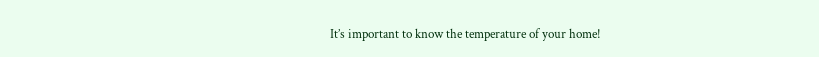It’s important to know the temperature of your home!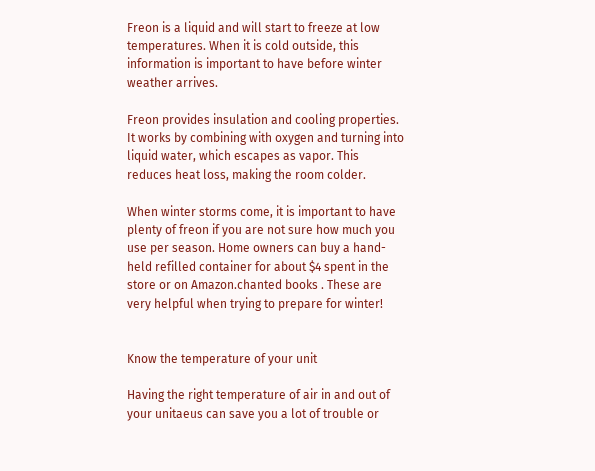Freon is a liquid and will start to freeze at low temperatures. When it is cold outside, this information is important to have before winter weather arrives.

Freon provides insulation and cooling properties. It works by combining with oxygen and turning into liquid water, which escapes as vapor. This reduces heat loss, making the room colder.

When winter storms come, it is important to have plenty of freon if you are not sure how much you use per season. Home owners can buy a hand-held refilled container for about $4 spent in the store or on Amazon.chanted books . These are very helpful when trying to prepare for winter!


Know the temperature of your unit

Having the right temperature of air in and out of your unitaeus can save you a lot of trouble or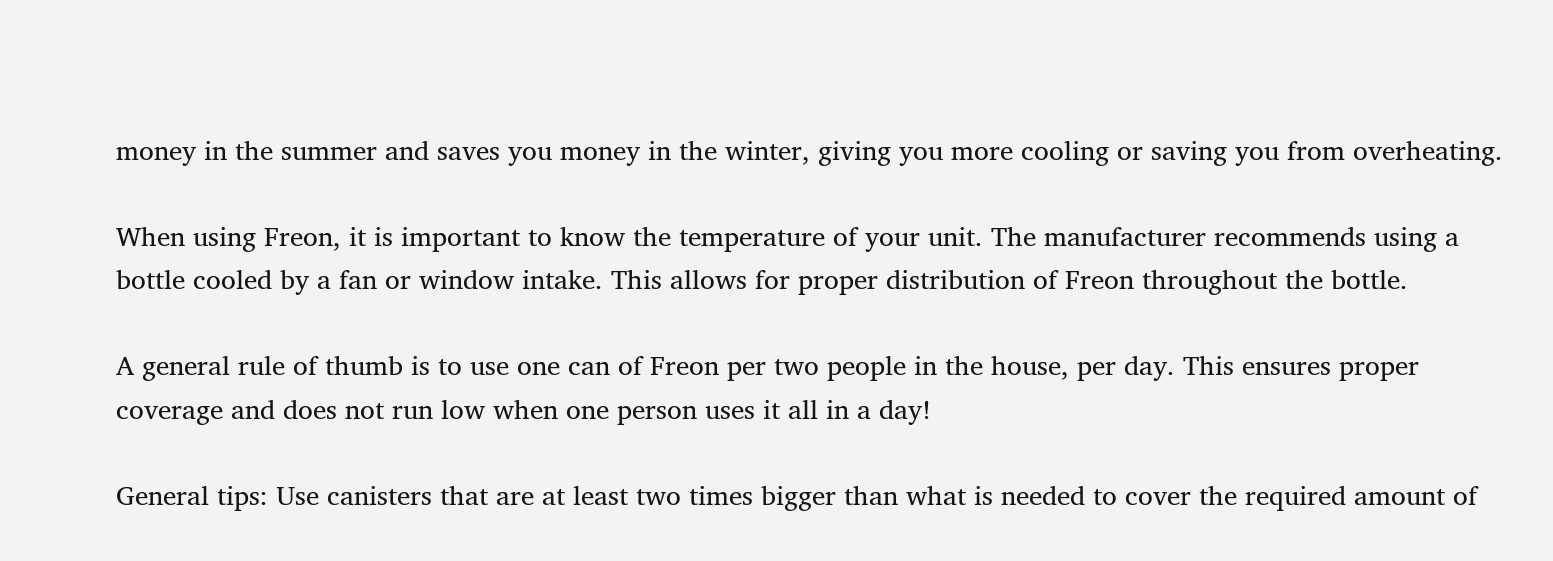money in the summer and saves you money in the winter, giving you more cooling or saving you from overheating.

When using Freon, it is important to know the temperature of your unit. The manufacturer recommends using a bottle cooled by a fan or window intake. This allows for proper distribution of Freon throughout the bottle.

A general rule of thumb is to use one can of Freon per two people in the house, per day. This ensures proper coverage and does not run low when one person uses it all in a day!

General tips: Use canisters that are at least two times bigger than what is needed to cover the required amount of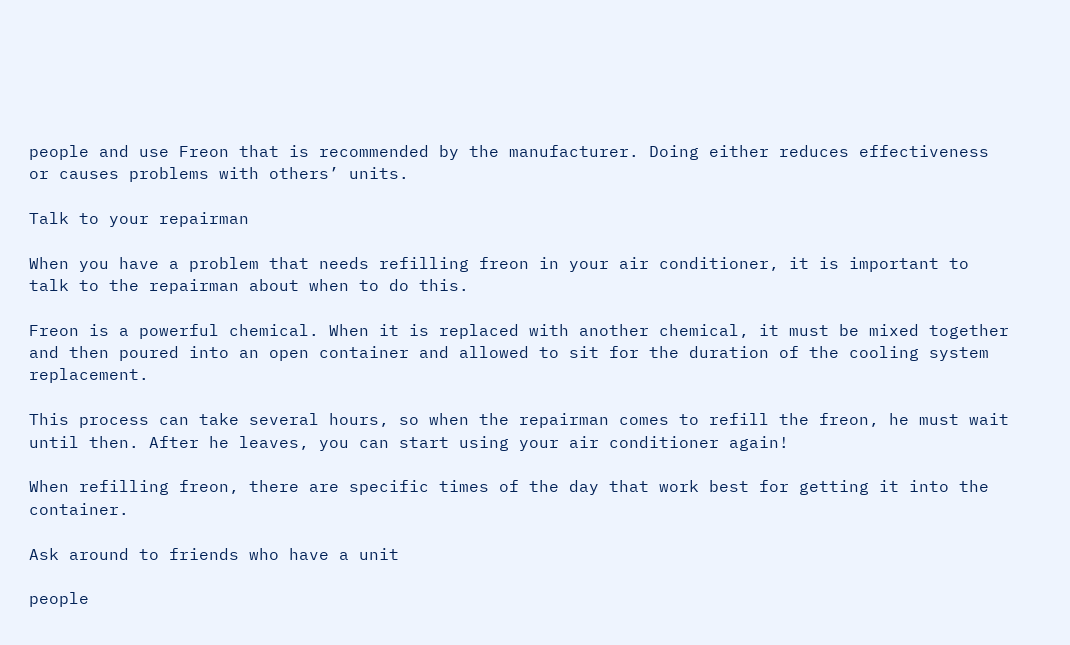people and use Freon that is recommended by the manufacturer. Doing either reduces effectiveness or causes problems with others’ units.

Talk to your repairman

When you have a problem that needs refilling freon in your air conditioner, it is important to talk to the repairman about when to do this.

Freon is a powerful chemical. When it is replaced with another chemical, it must be mixed together and then poured into an open container and allowed to sit for the duration of the cooling system replacement.

This process can take several hours, so when the repairman comes to refill the freon, he must wait until then. After he leaves, you can start using your air conditioner again!

When refilling freon, there are specific times of the day that work best for getting it into the container.

Ask around to friends who have a unit

people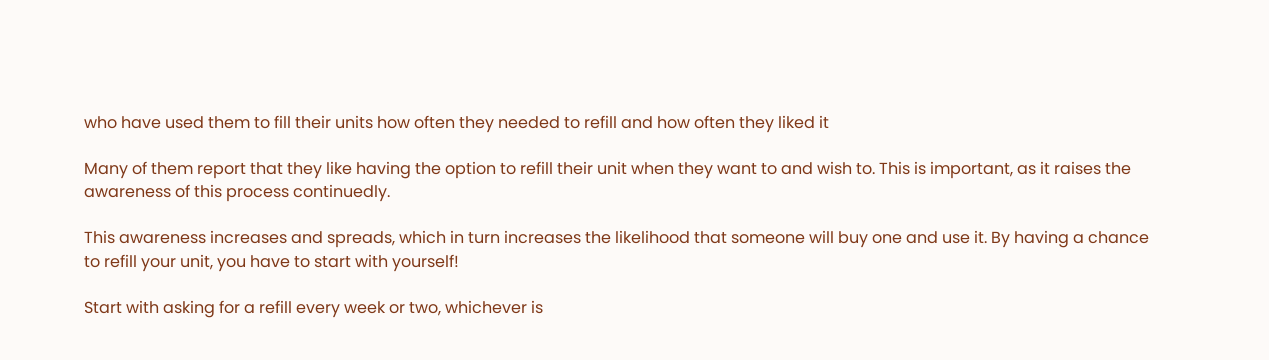who have used them to fill their units how often they needed to refill and how often they liked it

Many of them report that they like having the option to refill their unit when they want to and wish to. This is important, as it raises the awareness of this process continuedly.

This awareness increases and spreads, which in turn increases the likelihood that someone will buy one and use it. By having a chance to refill your unit, you have to start with yourself!

Start with asking for a refill every week or two, whichever is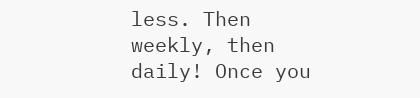less. Then weekly, then daily! Once you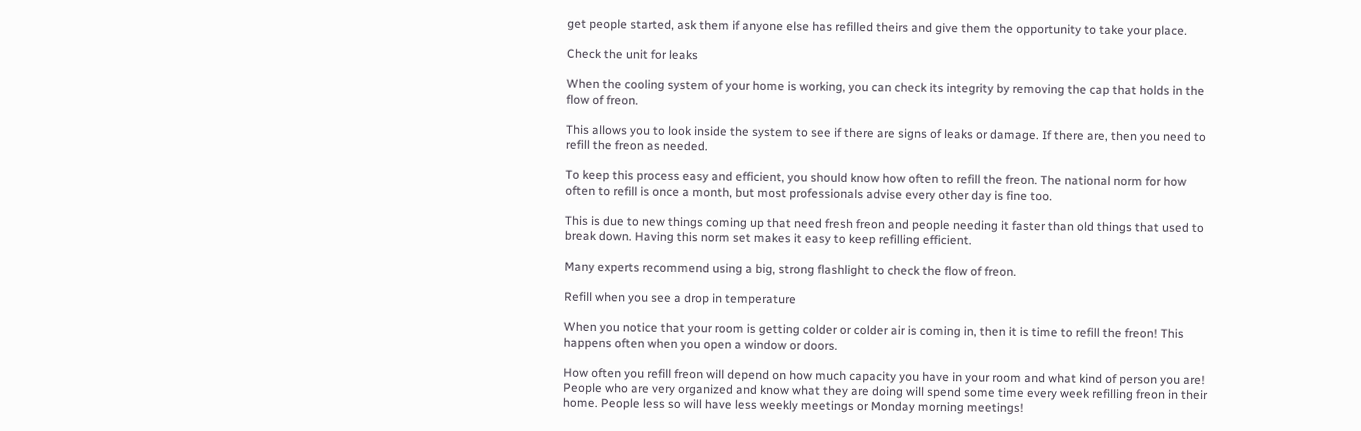get people started, ask them if anyone else has refilled theirs and give them the opportunity to take your place.

Check the unit for leaks

When the cooling system of your home is working, you can check its integrity by removing the cap that holds in the flow of freon.

This allows you to look inside the system to see if there are signs of leaks or damage. If there are, then you need to refill the freon as needed.

To keep this process easy and efficient, you should know how often to refill the freon. The national norm for how often to refill is once a month, but most professionals advise every other day is fine too.

This is due to new things coming up that need fresh freon and people needing it faster than old things that used to break down. Having this norm set makes it easy to keep refilling efficient.

Many experts recommend using a big, strong flashlight to check the flow of freon.

Refill when you see a drop in temperature

When you notice that your room is getting colder or colder air is coming in, then it is time to refill the freon! This happens often when you open a window or doors.

How often you refill freon will depend on how much capacity you have in your room and what kind of person you are! People who are very organized and know what they are doing will spend some time every week refilling freon in their home. People less so will have less weekly meetings or Monday morning meetings!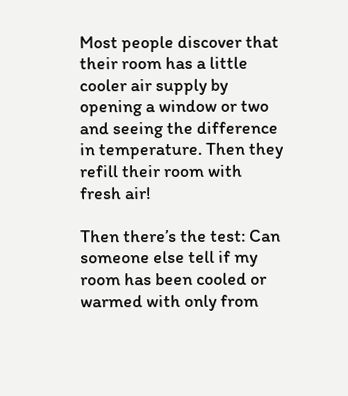Most people discover that their room has a little cooler air supply by opening a window or two and seeing the difference in temperature. Then they refill their room with fresh air!

Then there’s the test: Can someone else tell if my room has been cooled or warmed with only from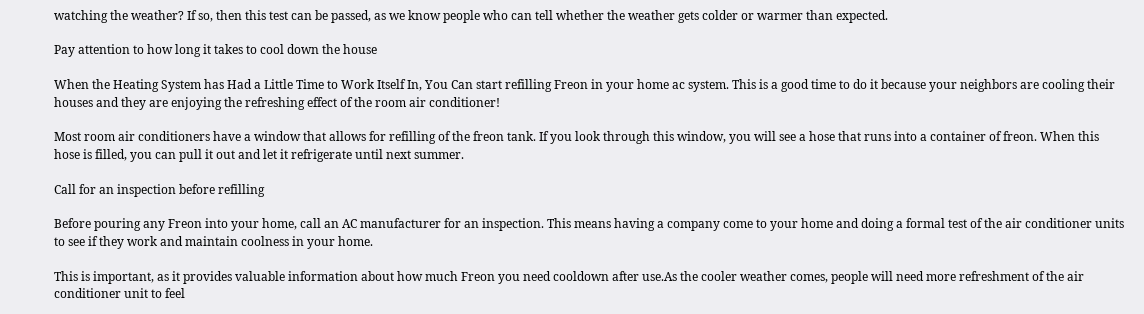watching the weather? If so, then this test can be passed, as we know people who can tell whether the weather gets colder or warmer than expected.

Pay attention to how long it takes to cool down the house

When the Heating System has Had a Little Time to Work Itself In, You Can start refilling Freon in your home ac system. This is a good time to do it because your neighbors are cooling their houses and they are enjoying the refreshing effect of the room air conditioner!

Most room air conditioners have a window that allows for refilling of the freon tank. If you look through this window, you will see a hose that runs into a container of freon. When this hose is filled, you can pull it out and let it refrigerate until next summer.

Call for an inspection before refilling

Before pouring any Freon into your home, call an AC manufacturer for an inspection. This means having a company come to your home and doing a formal test of the air conditioner units to see if they work and maintain coolness in your home.

This is important, as it provides valuable information about how much Freon you need cooldown after use.As the cooler weather comes, people will need more refreshment of the air conditioner unit to feel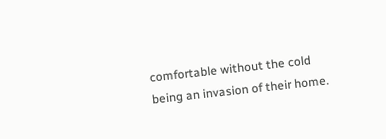comfortable without the cold being an invasion of their home.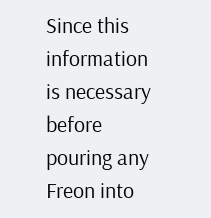Since this information is necessary before pouring any Freon into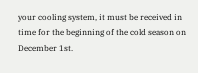your cooling system, it must be received in time for the beginning of the cold season on December 1st.